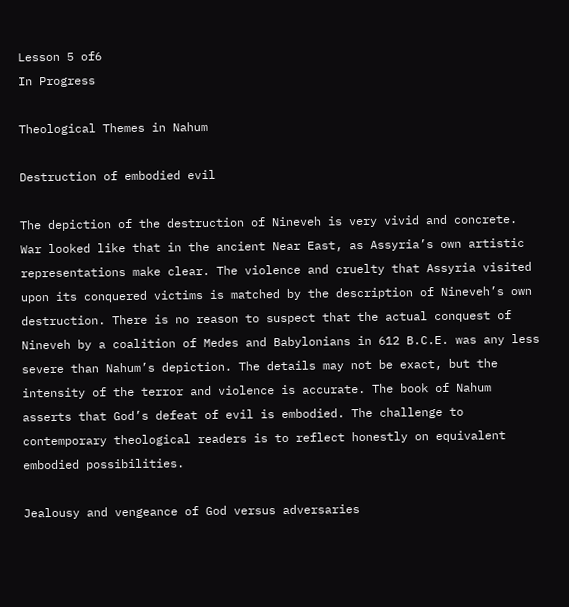Lesson 5 of6
In Progress

Theological Themes in Nahum

Destruction of embodied evil

The depiction of the destruction of Nineveh is very vivid and concrete. War looked like that in the ancient Near East, as Assyria’s own artistic representations make clear. The violence and cruelty that Assyria visited upon its conquered victims is matched by the description of Nineveh’s own destruction. There is no reason to suspect that the actual conquest of Nineveh by a coalition of Medes and Babylonians in 612 B.C.E. was any less severe than Nahum’s depiction. The details may not be exact, but the intensity of the terror and violence is accurate. The book of Nahum asserts that God’s defeat of evil is embodied. The challenge to contemporary theological readers is to reflect honestly on equivalent embodied possibilities.

Jealousy and vengeance of God versus adversaries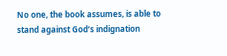No one, the book assumes, is able to stand against God’s indignation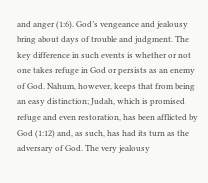and anger (1:6). God’s vengeance and jealousy bring about days of trouble and judgment. The key difference in such events is whether or not one takes refuge in God or persists as an enemy of God. Nahum, however, keeps that from being an easy distinction; Judah, which is promised refuge and even restoration, has been afflicted by God (1:12) and, as such, has had its turn as the adversary of God. The very jealousy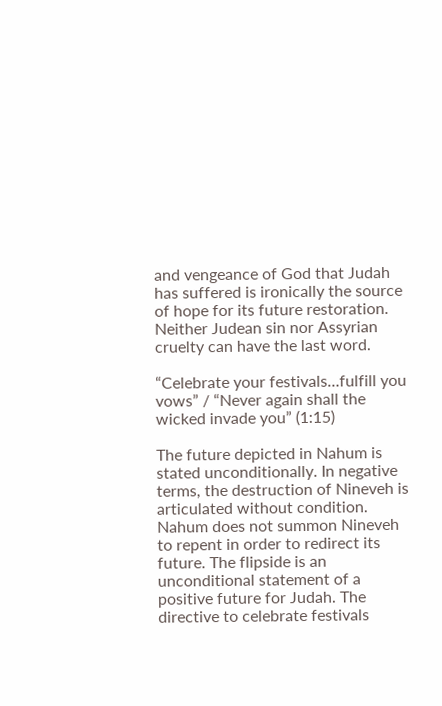and vengeance of God that Judah has suffered is ironically the source of hope for its future restoration. Neither Judean sin nor Assyrian cruelty can have the last word.

“Celebrate your festivals…fulfill you vows” / “Never again shall the wicked invade you” (1:15)

The future depicted in Nahum is stated unconditionally. In negative terms, the destruction of Nineveh is articulated without condition. Nahum does not summon Nineveh to repent in order to redirect its future. The flipside is an unconditional statement of a positive future for Judah. The directive to celebrate festivals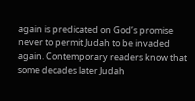again is predicated on God’s promise never to permit Judah to be invaded again. Contemporary readers know that some decades later Judah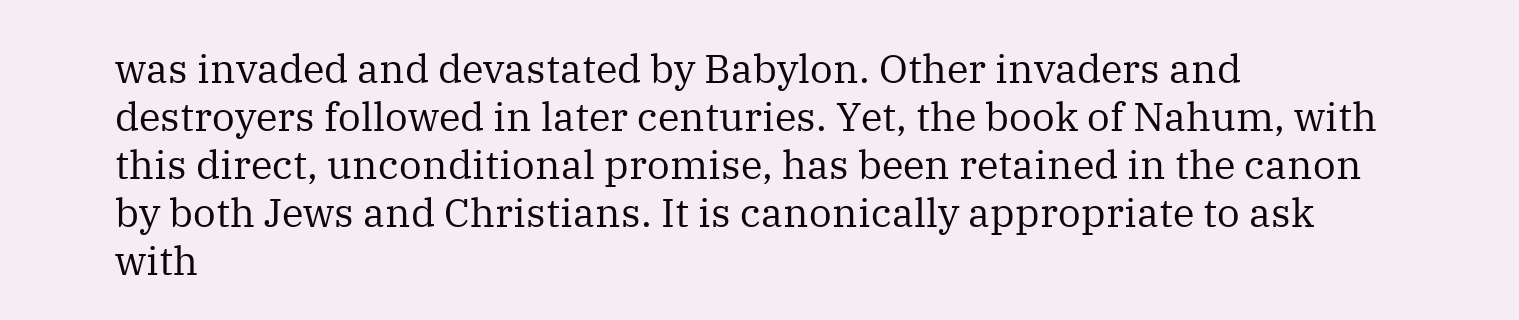was invaded and devastated by Babylon. Other invaders and destroyers followed in later centuries. Yet, the book of Nahum, with this direct, unconditional promise, has been retained in the canon by both Jews and Christians. It is canonically appropriate to ask with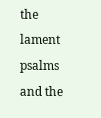the lament psalms and the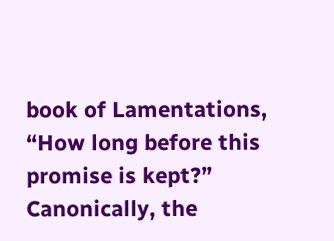book of Lamentations, “How long before this promise is kept?” Canonically, the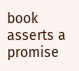book asserts a promise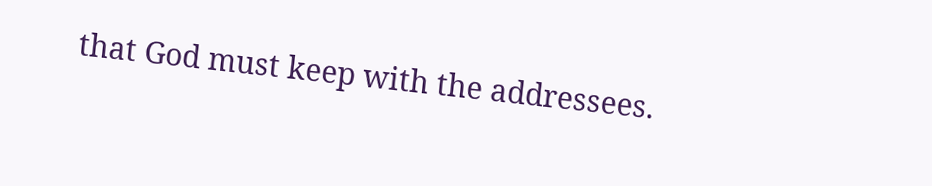that God must keep with the addressees.